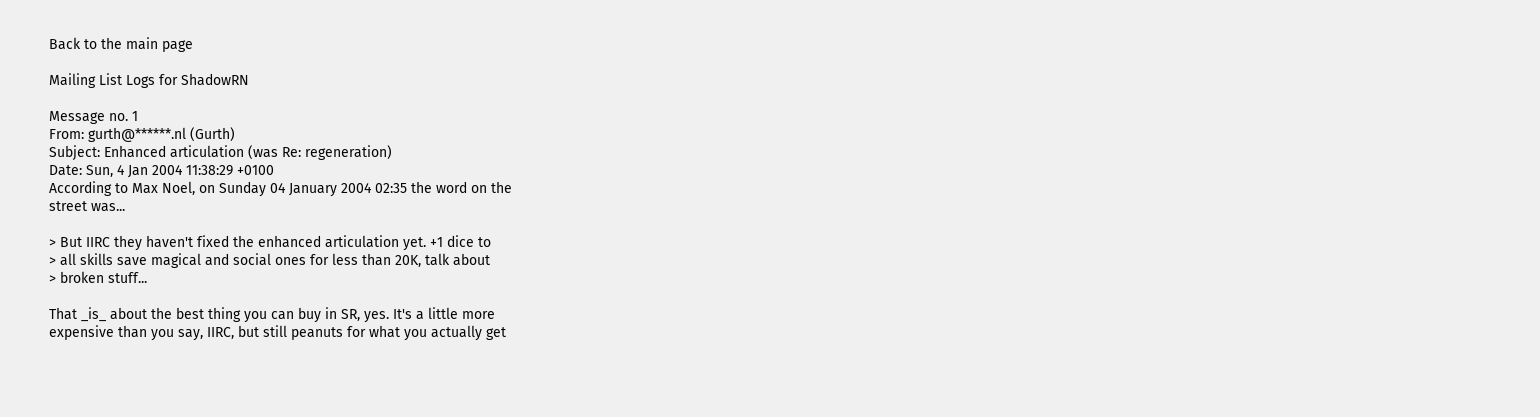Back to the main page

Mailing List Logs for ShadowRN

Message no. 1
From: gurth@******.nl (Gurth)
Subject: Enhanced articulation (was Re: regeneration)
Date: Sun, 4 Jan 2004 11:38:29 +0100
According to Max Noel, on Sunday 04 January 2004 02:35 the word on the
street was...

> But IIRC they haven't fixed the enhanced articulation yet. +1 dice to
> all skills save magical and social ones for less than 20K, talk about
> broken stuff...

That _is_ about the best thing you can buy in SR, yes. It's a little more
expensive than you say, IIRC, but still peanuts for what you actually get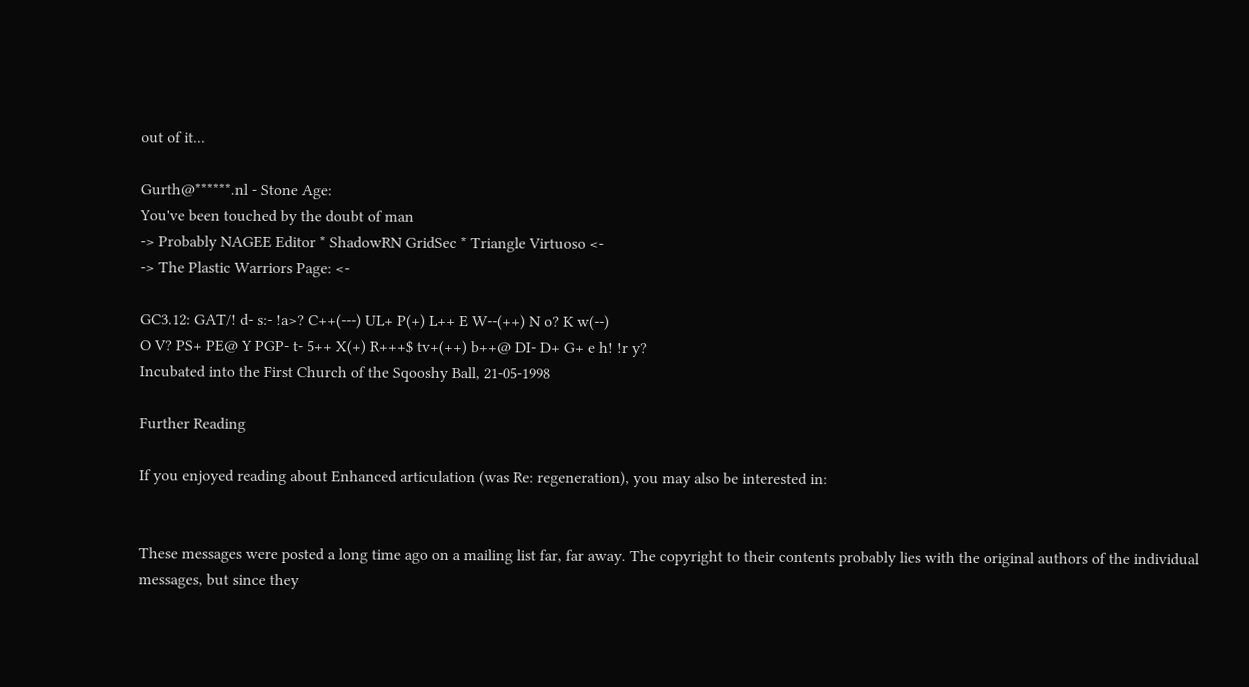out of it...

Gurth@******.nl - Stone Age:
You've been touched by the doubt of man
-> Probably NAGEE Editor * ShadowRN GridSec * Triangle Virtuoso <-
-> The Plastic Warriors Page: <-

GC3.12: GAT/! d- s:- !a>? C++(---) UL+ P(+) L++ E W--(++) N o? K w(--)
O V? PS+ PE@ Y PGP- t- 5++ X(+) R+++$ tv+(++) b++@ DI- D+ G+ e h! !r y?
Incubated into the First Church of the Sqooshy Ball, 21-05-1998

Further Reading

If you enjoyed reading about Enhanced articulation (was Re: regeneration), you may also be interested in:


These messages were posted a long time ago on a mailing list far, far away. The copyright to their contents probably lies with the original authors of the individual messages, but since they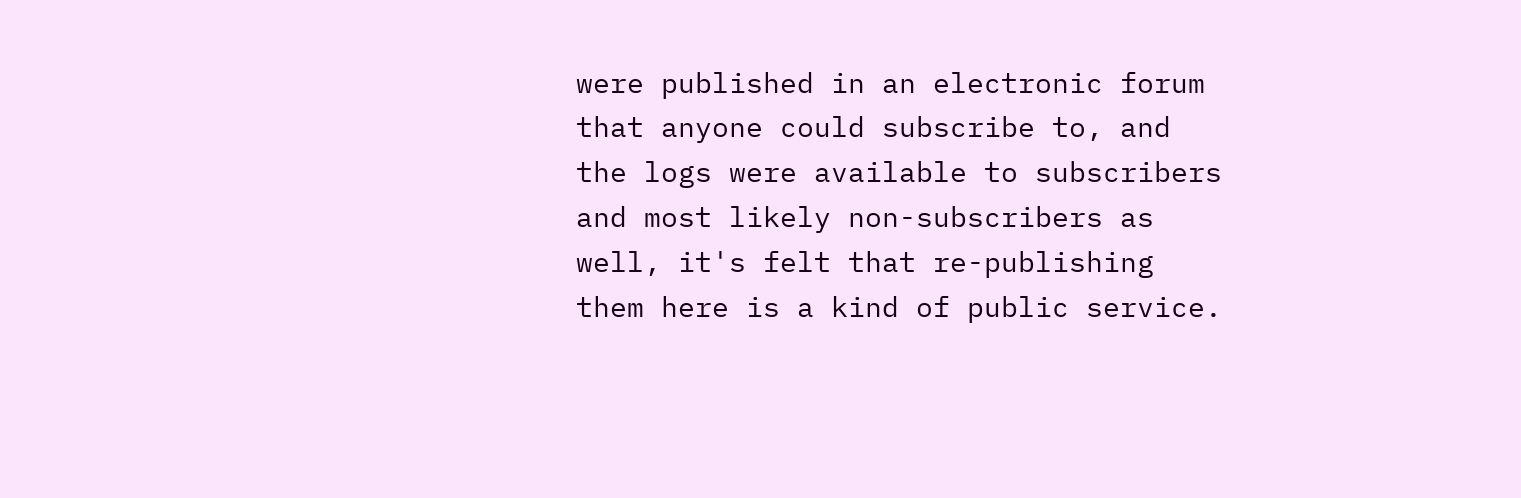were published in an electronic forum that anyone could subscribe to, and the logs were available to subscribers and most likely non-subscribers as well, it's felt that re-publishing them here is a kind of public service.